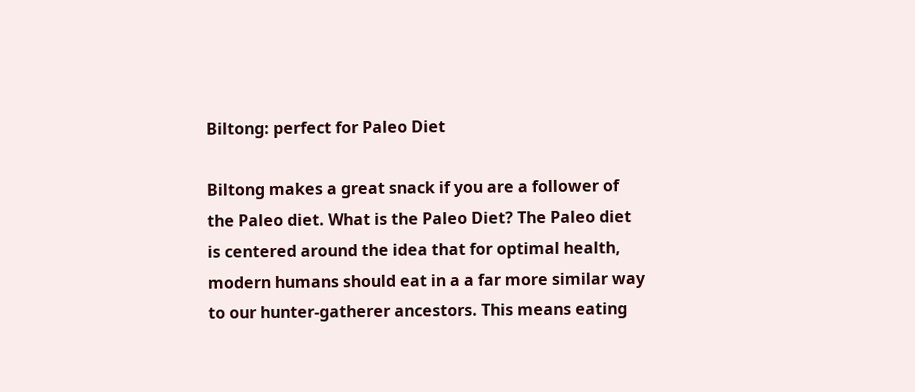Biltong: perfect for Paleo Diet

Biltong makes a great snack if you are a follower of the Paleo diet. What is the Paleo Diet? The Paleo diet is centered around the idea that for optimal health, modern humans should eat in a a far more similar way to our hunter-gatherer ancestors. This means eating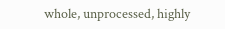whole, unprocessed, highly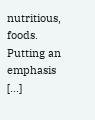nutritious,  foods. Putting an emphasis [...]